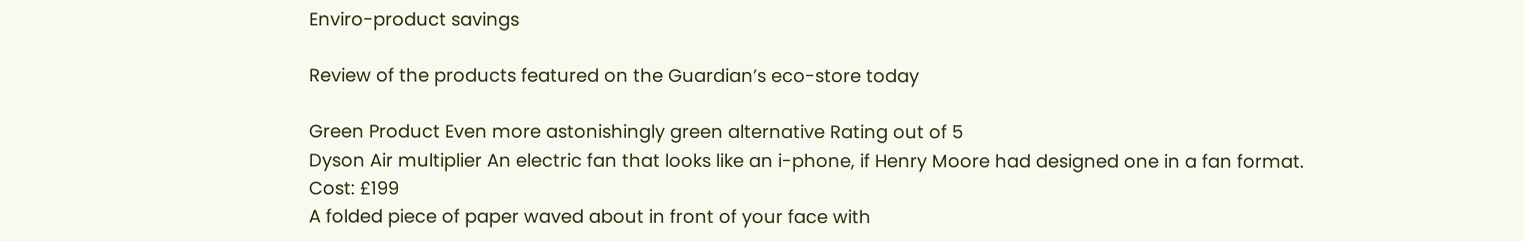Enviro-product savings

Review of the products featured on the Guardian’s eco-store today

Green Product Even more astonishingly green alternative Rating out of 5
Dyson Air multiplier An electric fan that looks like an i-phone, if Henry Moore had designed one in a fan format.
Cost: £199
A folded piece of paper waved about in front of your face with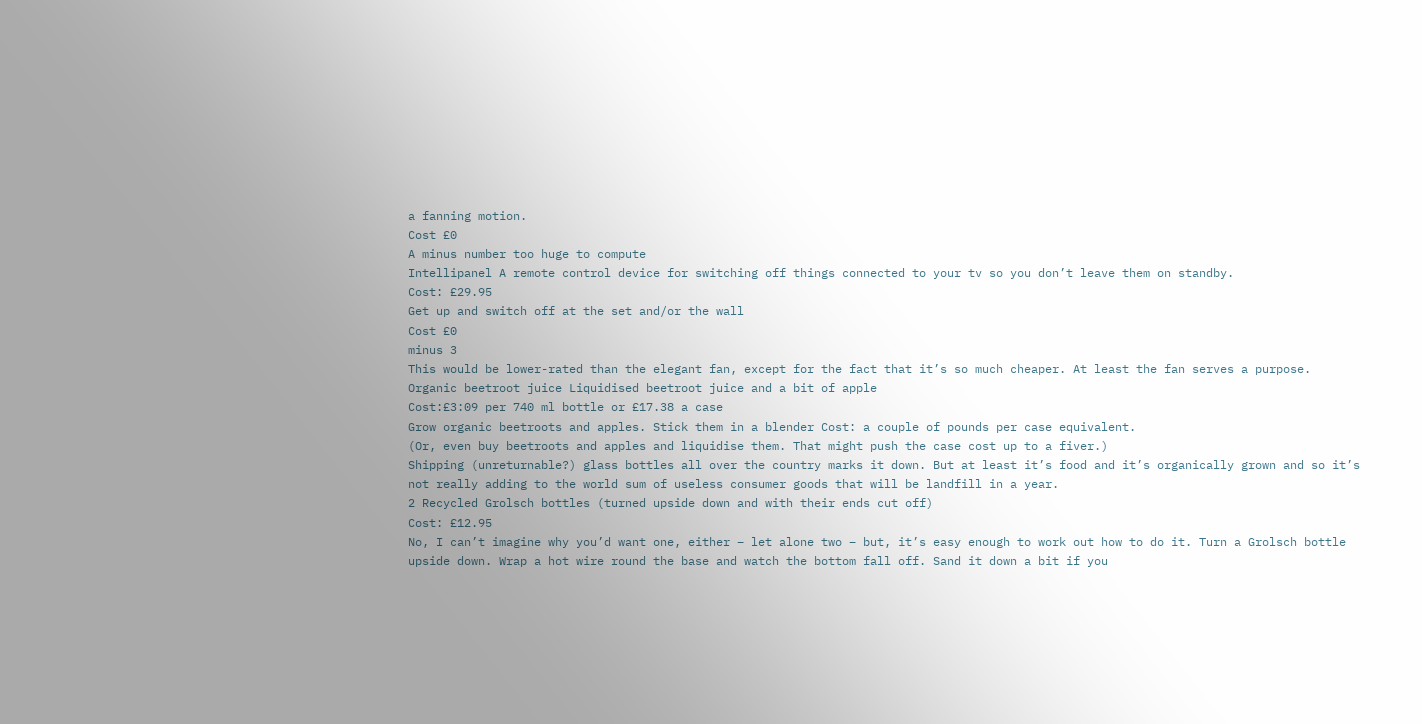a fanning motion.
Cost £0
A minus number too huge to compute
Intellipanel A remote control device for switching off things connected to your tv so you don’t leave them on standby.
Cost: £29.95
Get up and switch off at the set and/or the wall
Cost £0
minus 3
This would be lower-rated than the elegant fan, except for the fact that it’s so much cheaper. At least the fan serves a purpose.
Organic beetroot juice Liquidised beetroot juice and a bit of apple
Cost:£3:09 per 740 ml bottle or £17.38 a case
Grow organic beetroots and apples. Stick them in a blender Cost: a couple of pounds per case equivalent.
(Or, even buy beetroots and apples and liquidise them. That might push the case cost up to a fiver.)
Shipping (unreturnable?) glass bottles all over the country marks it down. But at least it’s food and it’s organically grown and so it’s not really adding to the world sum of useless consumer goods that will be landfill in a year.
2 Recycled Grolsch bottles (turned upside down and with their ends cut off)
Cost: £12.95
No, I can’t imagine why you’d want one, either – let alone two – but, it’s easy enough to work out how to do it. Turn a Grolsch bottle upside down. Wrap a hot wire round the base and watch the bottom fall off. Sand it down a bit if you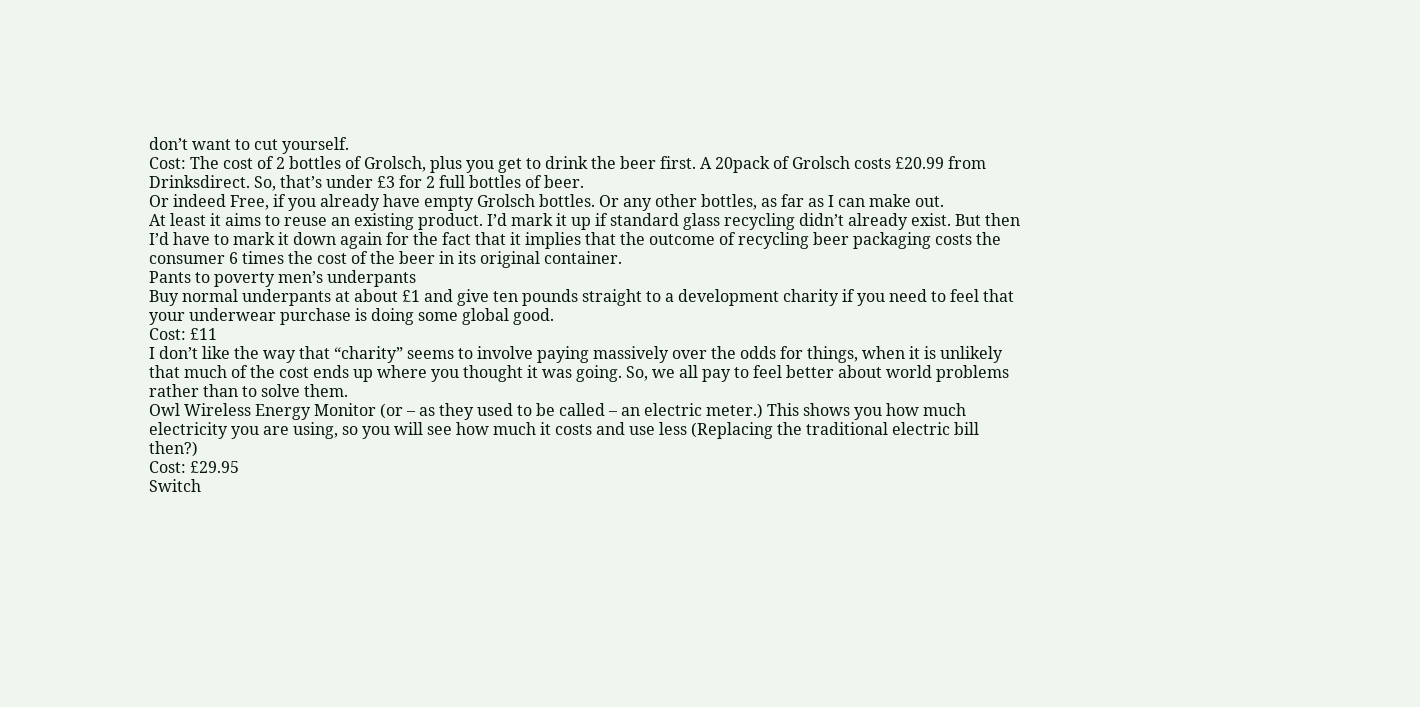don’t want to cut yourself.
Cost: The cost of 2 bottles of Grolsch, plus you get to drink the beer first. A 20pack of Grolsch costs £20.99 from Drinksdirect. So, that’s under £3 for 2 full bottles of beer.
Or indeed Free, if you already have empty Grolsch bottles. Or any other bottles, as far as I can make out.
At least it aims to reuse an existing product. I’d mark it up if standard glass recycling didn’t already exist. But then I’d have to mark it down again for the fact that it implies that the outcome of recycling beer packaging costs the consumer 6 times the cost of the beer in its original container.
Pants to poverty men’s underpants
Buy normal underpants at about £1 and give ten pounds straight to a development charity if you need to feel that your underwear purchase is doing some global good.
Cost: £11
I don’t like the way that “charity” seems to involve paying massively over the odds for things, when it is unlikely that much of the cost ends up where you thought it was going. So, we all pay to feel better about world problems rather than to solve them.
Owl Wireless Energy Monitor (or – as they used to be called – an electric meter.) This shows you how much electricity you are using, so you will see how much it costs and use less (Replacing the traditional electric bill then?)
Cost: £29.95
Switch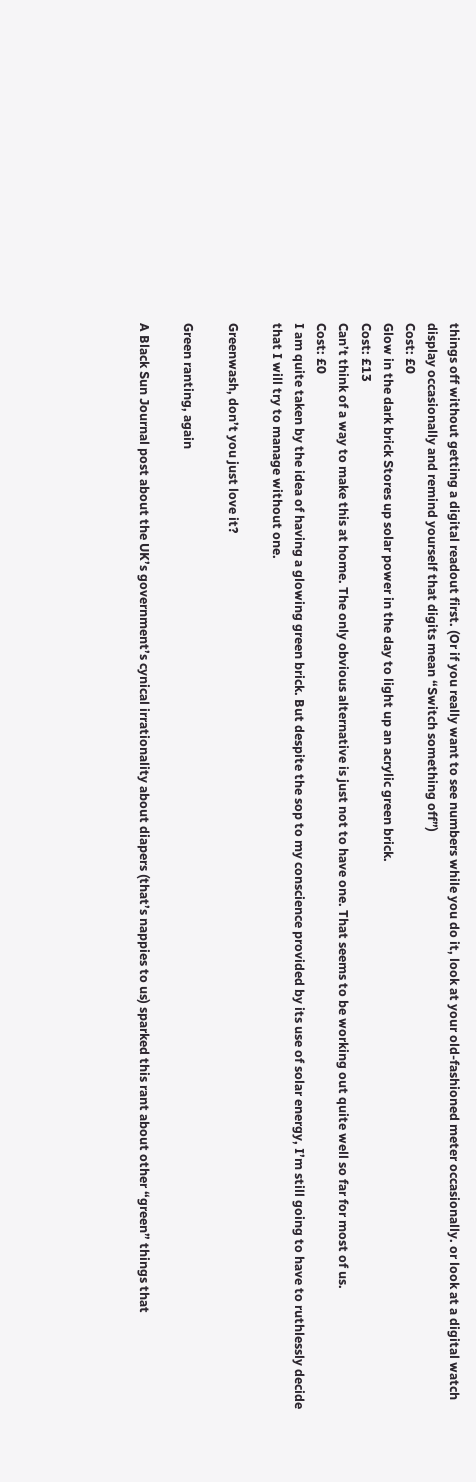things off without getting a digital readout first. (Or if you really want to see numbers while you do it, look at your old-fashioned meter occasionally. or look at a digital watch display occasionally and remind yourself that digits mean “Switch something off”)
Cost: £0
Glow in the dark brick Stores up solar power in the day to light up an acrylic green brick.
Cost: £13
Can’t think of a way to make this at home. The only obvious alternative is just not to have one. That seems to be working out quite well so far for most of us.
Cost: £0
I am quite taken by the idea of having a glowing green brick. But despite the sop to my conscience provided by its use of solar energy, I’m still going to have to ruthlessly decide that I will try to manage without one.

Greenwash, don’t you just love it?

Green ranting, again

A Black Sun Journal post about the UK’s government’s cynical irrationality about diapers (that’s nappies to us) sparked this rant about other “green” things that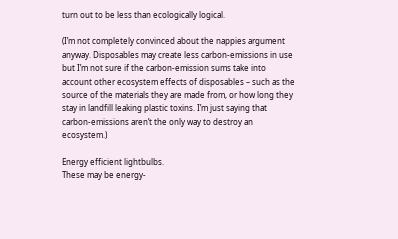turn out to be less than ecologically logical.

(I’m not completely convinced about the nappies argument anyway. Disposables may create less carbon-emissions in use but I’m not sure if the carbon-emission sums take into account other ecosystem effects of disposables – such as the source of the materials they are made from, or how long they stay in landfill leaking plastic toxins. I’m just saying that carbon-emissions aren’t the only way to destroy an ecosystem.)

Energy efficient lightbulbs.
These may be energy-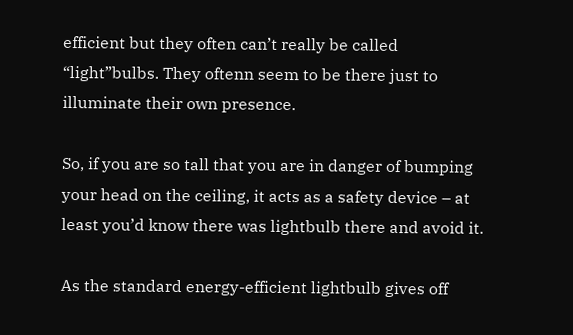efficient but they often can’t really be called “light”bulbs. They oftenn seem to be there just to illuminate their own presence.

So, if you are so tall that you are in danger of bumping your head on the ceiling, it acts as a safety device – at least you’d know there was lightbulb there and avoid it.

As the standard energy-efficient lightbulb gives off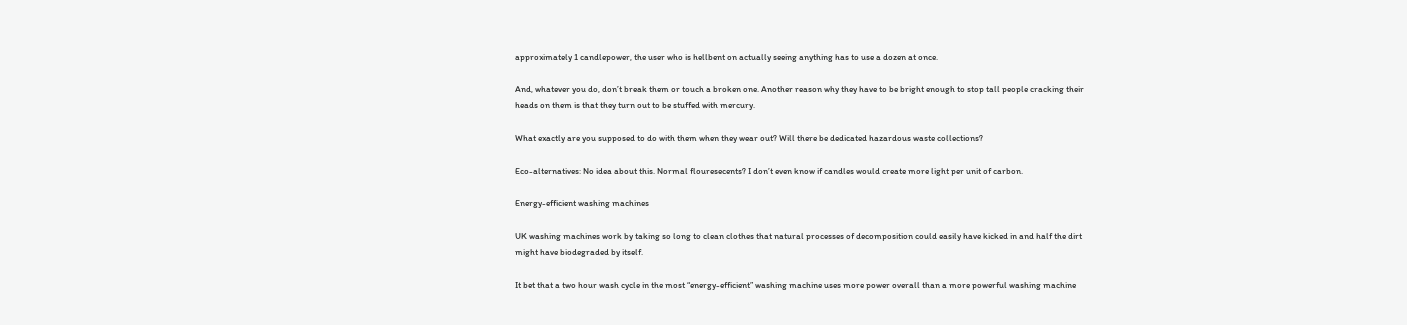approximately 1 candlepower, the user who is hellbent on actually seeing anything has to use a dozen at once.

And, whatever you do, don’t break them or touch a broken one. Another reason why they have to be bright enough to stop tall people cracking their heads on them is that they turn out to be stuffed with mercury.

What exactly are you supposed to do with them when they wear out? Will there be dedicated hazardous waste collections?

Eco-alternatives: No idea about this. Normal flouresecents? I don’t even know if candles would create more light per unit of carbon.

Energy-efficient washing machines

UK washing machines work by taking so long to clean clothes that natural processes of decomposition could easily have kicked in and half the dirt might have biodegraded by itself.

It bet that a two hour wash cycle in the most “energy-efficient” washing machine uses more power overall than a more powerful washing machine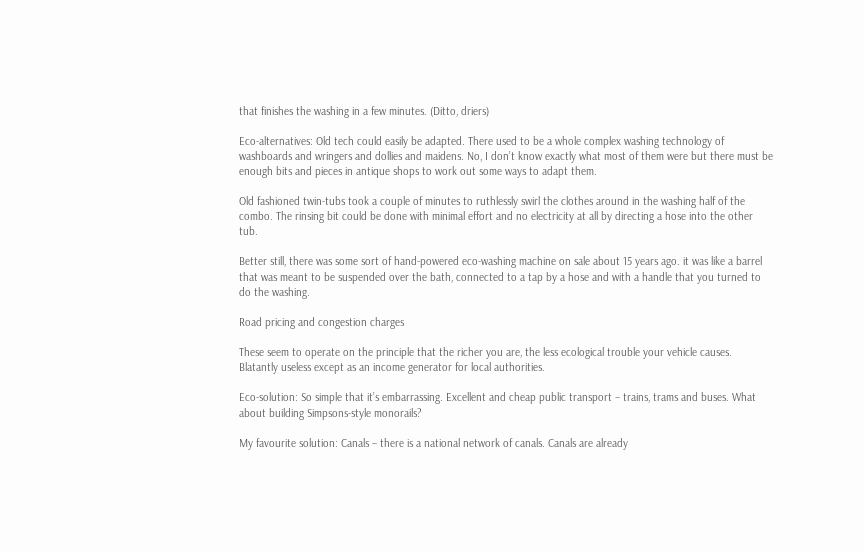that finishes the washing in a few minutes. (Ditto, driers)

Eco-alternatives: Old tech could easily be adapted. There used to be a whole complex washing technology of washboards and wringers and dollies and maidens. No, I don’t know exactly what most of them were but there must be enough bits and pieces in antique shops to work out some ways to adapt them.

Old fashioned twin-tubs took a couple of minutes to ruthlessly swirl the clothes around in the washing half of the combo. The rinsing bit could be done with minimal effort and no electricity at all by directing a hose into the other tub.

Better still, there was some sort of hand-powered eco-washing machine on sale about 15 years ago. it was like a barrel that was meant to be suspended over the bath, connected to a tap by a hose and with a handle that you turned to do the washing.

Road pricing and congestion charges

These seem to operate on the principle that the richer you are, the less ecological trouble your vehicle causes. Blatantly useless except as an income generator for local authorities.

Eco-solution: So simple that it’s embarrassing. Excellent and cheap public transport – trains, trams and buses. What about building Simpsons-style monorails?

My favourite solution: Canals – there is a national network of canals. Canals are already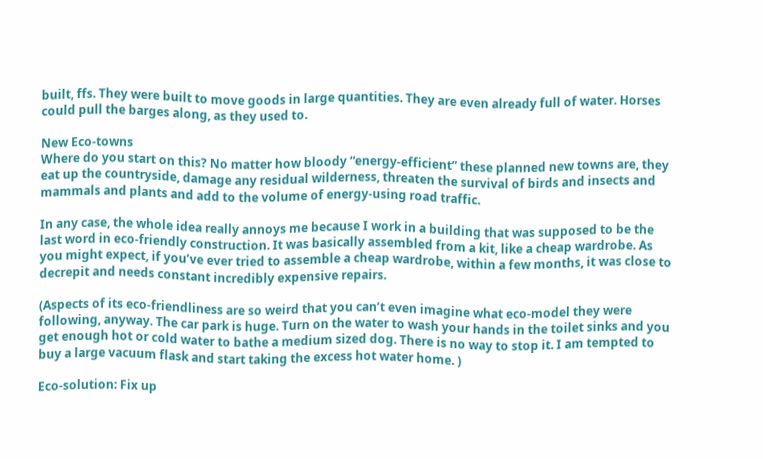built, ffs. They were built to move goods in large quantities. They are even already full of water. Horses could pull the barges along, as they used to.

New Eco-towns
Where do you start on this? No matter how bloody “energy-efficient” these planned new towns are, they eat up the countryside, damage any residual wilderness, threaten the survival of birds and insects and mammals and plants and add to the volume of energy-using road traffic.

In any case, the whole idea really annoys me because I work in a building that was supposed to be the last word in eco-friendly construction. It was basically assembled from a kit, like a cheap wardrobe. As you might expect, if you’ve ever tried to assemble a cheap wardrobe, within a few months, it was close to decrepit and needs constant incredibly expensive repairs.

(Aspects of its eco-friendliness are so weird that you can’t even imagine what eco-model they were following, anyway. The car park is huge. Turn on the water to wash your hands in the toilet sinks and you get enough hot or cold water to bathe a medium sized dog. There is no way to stop it. I am tempted to buy a large vacuum flask and start taking the excess hot water home. )

Eco-solution: Fix up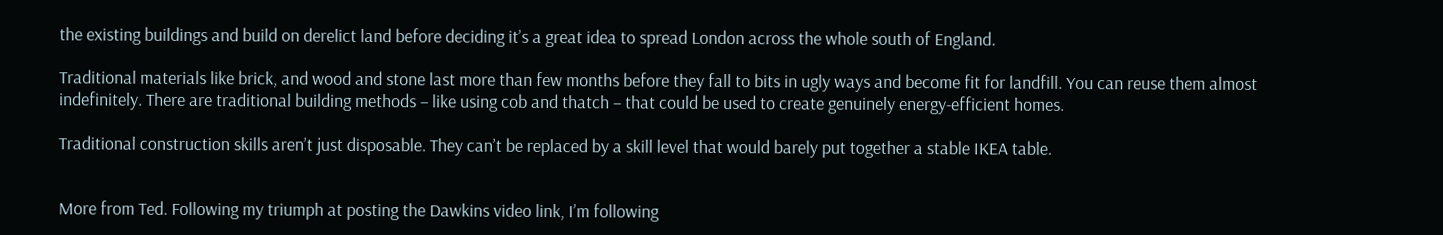the existing buildings and build on derelict land before deciding it’s a great idea to spread London across the whole south of England.

Traditional materials like brick, and wood and stone last more than few months before they fall to bits in ugly ways and become fit for landfill. You can reuse them almost indefinitely. There are traditional building methods – like using cob and thatch – that could be used to create genuinely energy-efficient homes.

Traditional construction skills aren’t just disposable. They can’t be replaced by a skill level that would barely put together a stable IKEA table.


More from Ted. Following my triumph at posting the Dawkins video link, I’m following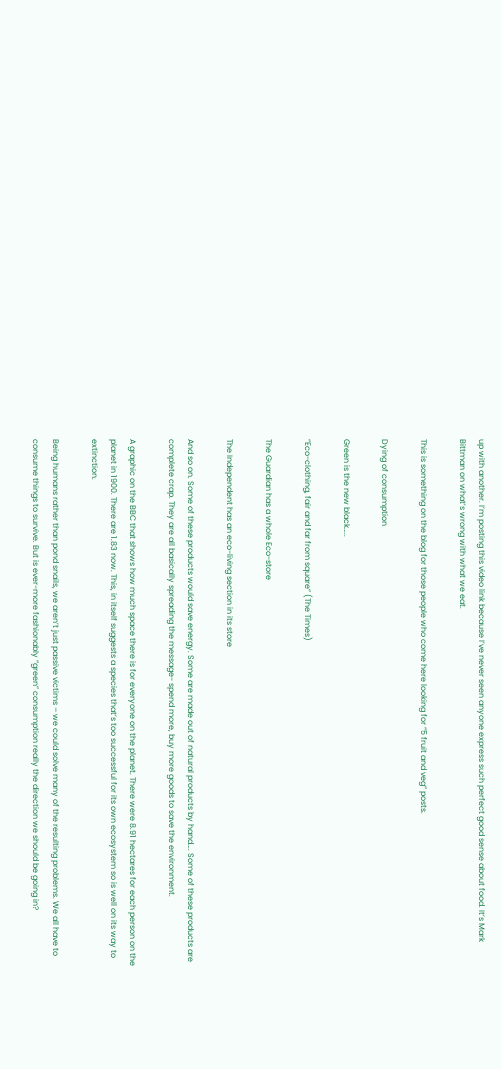up with another. I’m posting this video link because I’ve never seen anyone express such perfect good sense about food. It’s Mark Bittman on what’s wrong with what we eat.

This is something on the blog for those people who come here looking for “5 fruit and veg” posts.

Dying of consumption

Green is the new black…..

“Eco-clothing, fair and far from square” (The Times)

The Guardian has a whole Eco-store

The Independent has an eco-living section in its store

And so on. Some of these products would save energy. Some are made out of natural products by hand…. Some of these products are complete crap. They are all basically spreading the message- spend more, buy more goods to save the environment.

A graphic on the BBC that shows how much space there is for everyone on the planet. There were 8.91 hectares for each person on the planet in 1900. There are 1.83 now. This, in itself suggests a species that’s too successful for its own ecosystem so is well on its way to extinction.

Being humans rather than pond snails, we aren’t just passive victims – we could solve many of the resulting problems. We all have to consume things to survive. But is ever-more fashionably “green” consumption really the direction we should be going in?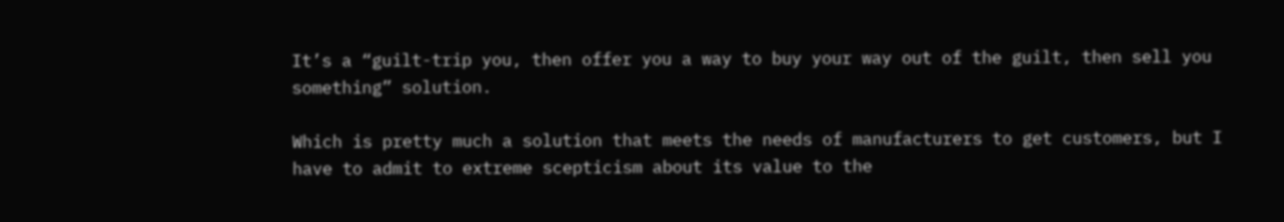It’s a “guilt-trip you, then offer you a way to buy your way out of the guilt, then sell you something” solution.

Which is pretty much a solution that meets the needs of manufacturers to get customers, but I have to admit to extreme scepticism about its value to the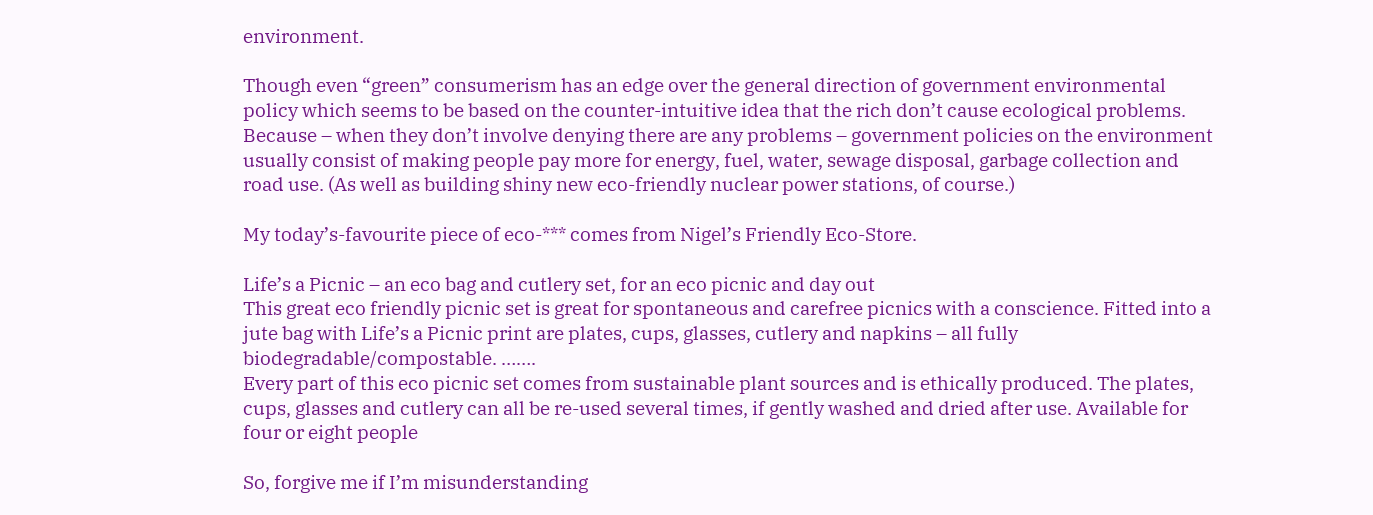environment.

Though even “green” consumerism has an edge over the general direction of government environmental policy which seems to be based on the counter-intuitive idea that the rich don’t cause ecological problems. Because – when they don’t involve denying there are any problems – government policies on the environment usually consist of making people pay more for energy, fuel, water, sewage disposal, garbage collection and road use. (As well as building shiny new eco-friendly nuclear power stations, of course.)

My today’s-favourite piece of eco-*** comes from Nigel’s Friendly Eco-Store.

Life’s a Picnic – an eco bag and cutlery set, for an eco picnic and day out
This great eco friendly picnic set is great for spontaneous and carefree picnics with a conscience. Fitted into a jute bag with Life’s a Picnic print are plates, cups, glasses, cutlery and napkins – all fully biodegradable/compostable. …….
Every part of this eco picnic set comes from sustainable plant sources and is ethically produced. The plates, cups, glasses and cutlery can all be re-used several times, if gently washed and dried after use. Available for four or eight people

So, forgive me if I’m misunderstanding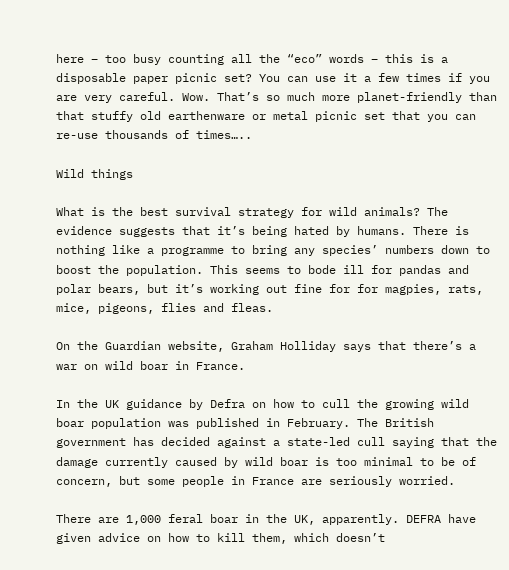here – too busy counting all the “eco” words – this is a disposable paper picnic set? You can use it a few times if you are very careful. Wow. That’s so much more planet-friendly than that stuffy old earthenware or metal picnic set that you can re-use thousands of times…..

Wild things

What is the best survival strategy for wild animals? The evidence suggests that it’s being hated by humans. There is nothing like a programme to bring any species’ numbers down to boost the population. This seems to bode ill for pandas and polar bears, but it’s working out fine for for magpies, rats, mice, pigeons, flies and fleas.

On the Guardian website, Graham Holliday says that there’s a war on wild boar in France.

In the UK guidance by Defra on how to cull the growing wild boar population was published in February. The British government has decided against a state-led cull saying that the damage currently caused by wild boar is too minimal to be of concern, but some people in France are seriously worried.

There are 1,000 feral boar in the UK, apparently. DEFRA have given advice on how to kill them, which doesn’t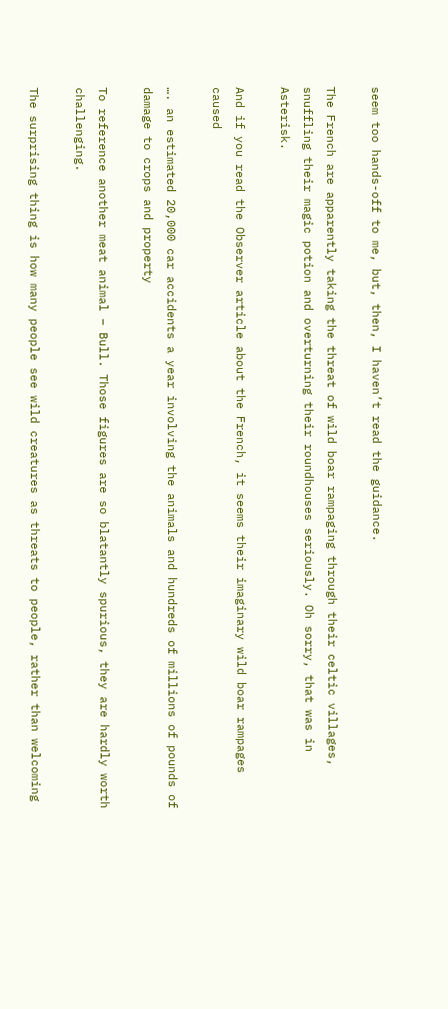seem too hands-off to me, but, then, I haven’t read the guidance.

The French are apparently taking the threat of wild boar rampaging through their celtic villages, snuffling their magic potion and overturning their roundhouses seriously. Oh sorry, that was in Asterisk.

And if you read the Observer article about the French, it seems their imaginary wild boar rampages caused

…. an estimated 20,000 car accidents a year involving the animals and hundreds of millions of pounds of damage to crops and property

To reference another meat animal – Bull. Those figures are so blatantly spurious, they are hardly worth challenging.

The surprising thing is how many people see wild creatures as threats to people, rather than welcoming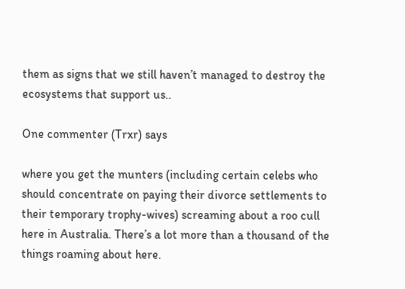them as signs that we still haven’t managed to destroy the ecosystems that support us..

One commenter (Trxr) says

where you get the munters (including certain celebs who should concentrate on paying their divorce settlements to their temporary trophy-wives) screaming about a roo cull here in Australia. There’s a lot more than a thousand of the things roaming about here.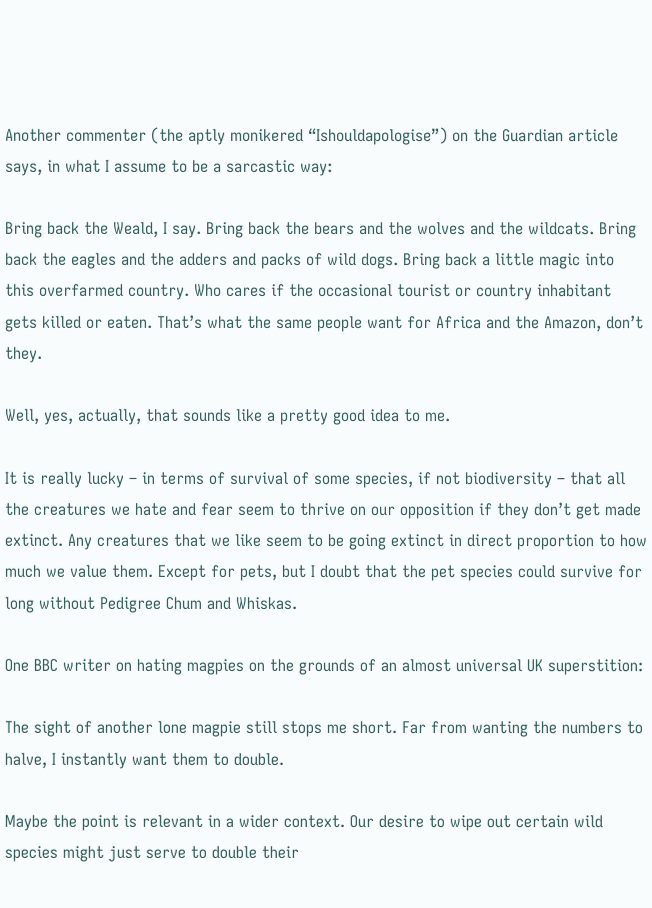Another commenter (the aptly monikered “Ishouldapologise”) on the Guardian article says, in what I assume to be a sarcastic way:

Bring back the Weald, I say. Bring back the bears and the wolves and the wildcats. Bring back the eagles and the adders and packs of wild dogs. Bring back a little magic into this overfarmed country. Who cares if the occasional tourist or country inhabitant gets killed or eaten. That’s what the same people want for Africa and the Amazon, don’t they.

Well, yes, actually, that sounds like a pretty good idea to me.

It is really lucky – in terms of survival of some species, if not biodiversity – that all the creatures we hate and fear seem to thrive on our opposition if they don’t get made extinct. Any creatures that we like seem to be going extinct in direct proportion to how much we value them. Except for pets, but I doubt that the pet species could survive for long without Pedigree Chum and Whiskas.

One BBC writer on hating magpies on the grounds of an almost universal UK superstition:

The sight of another lone magpie still stops me short. Far from wanting the numbers to halve, I instantly want them to double.

Maybe the point is relevant in a wider context. Our desire to wipe out certain wild species might just serve to double their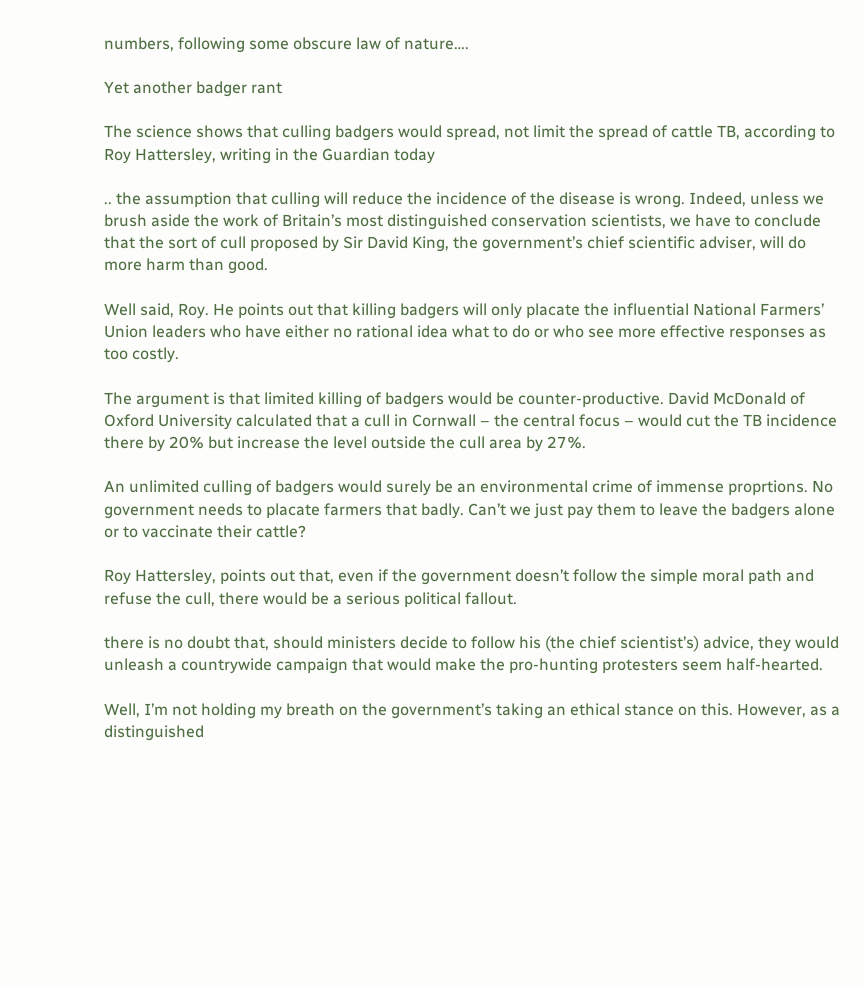numbers, following some obscure law of nature….

Yet another badger rant

The science shows that culling badgers would spread, not limit the spread of cattle TB, according to Roy Hattersley, writing in the Guardian today

.. the assumption that culling will reduce the incidence of the disease is wrong. Indeed, unless we brush aside the work of Britain’s most distinguished conservation scientists, we have to conclude that the sort of cull proposed by Sir David King, the government’s chief scientific adviser, will do more harm than good.

Well said, Roy. He points out that killing badgers will only placate the influential National Farmers’ Union leaders who have either no rational idea what to do or who see more effective responses as too costly.

The argument is that limited killing of badgers would be counter-productive. David McDonald of Oxford University calculated that a cull in Cornwall – the central focus – would cut the TB incidence there by 20% but increase the level outside the cull area by 27%.

An unlimited culling of badgers would surely be an environmental crime of immense proprtions. No government needs to placate farmers that badly. Can’t we just pay them to leave the badgers alone or to vaccinate their cattle?

Roy Hattersley, points out that, even if the government doesn’t follow the simple moral path and refuse the cull, there would be a serious political fallout.

there is no doubt that, should ministers decide to follow his (the chief scientist’s) advice, they would unleash a countrywide campaign that would make the pro-hunting protesters seem half-hearted.

Well, I’m not holding my breath on the government’s taking an ethical stance on this. However, as a distinguished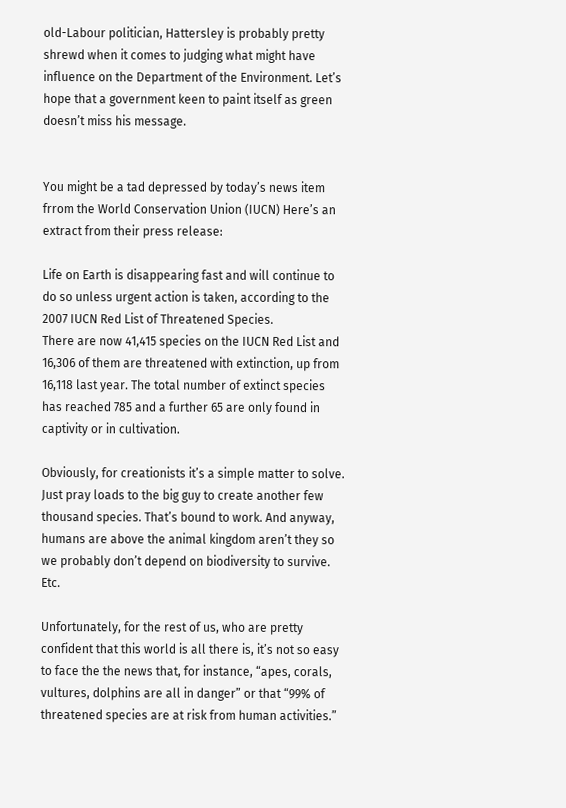old-Labour politician, Hattersley is probably pretty shrewd when it comes to judging what might have influence on the Department of the Environment. Let’s hope that a government keen to paint itself as green doesn’t miss his message.


You might be a tad depressed by today’s news item frrom the World Conservation Union (IUCN) Here’s an extract from their press release:

Life on Earth is disappearing fast and will continue to do so unless urgent action is taken, according to the 2007 IUCN Red List of Threatened Species.
There are now 41,415 species on the IUCN Red List and 16,306 of them are threatened with extinction, up from 16,118 last year. The total number of extinct species has reached 785 and a further 65 are only found in captivity or in cultivation.

Obviously, for creationists it’s a simple matter to solve. Just pray loads to the big guy to create another few thousand species. That’s bound to work. And anyway, humans are above the animal kingdom aren’t they so we probably don’t depend on biodiversity to survive. Etc.

Unfortunately, for the rest of us, who are pretty confident that this world is all there is, it’s not so easy to face the the news that, for instance, “apes, corals, vultures, dolphins are all in danger” or that “99% of threatened species are at risk from human activities.”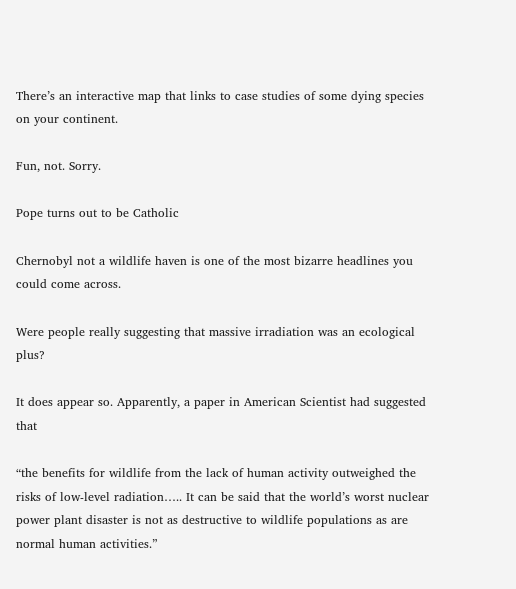There’s an interactive map that links to case studies of some dying species on your continent.

Fun, not. Sorry.

Pope turns out to be Catholic

Chernobyl not a wildlife haven is one of the most bizarre headlines you could come across.

Were people really suggesting that massive irradiation was an ecological plus?

It does appear so. Apparently, a paper in American Scientist had suggested that

“the benefits for wildlife from the lack of human activity outweighed the risks of low-level radiation….. It can be said that the world’s worst nuclear power plant disaster is not as destructive to wildlife populations as are normal human activities.”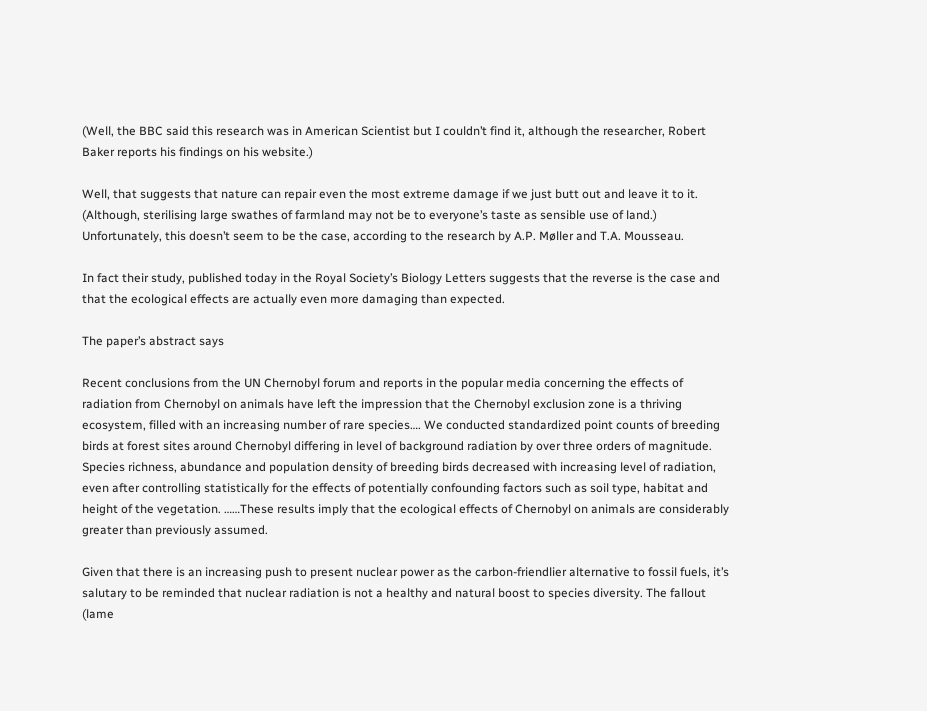(Well, the BBC said this research was in American Scientist but I couldn’t find it, although the researcher, Robert Baker reports his findings on his website.)

Well, that suggests that nature can repair even the most extreme damage if we just butt out and leave it to it. (Although, sterilising large swathes of farmland may not be to everyone’s taste as sensible use of land.) Unfortunately, this doesn’t seem to be the case, according to the research by A.P. Møller and T.A. Mousseau.

In fact their study, published today in the Royal Society’s Biology Letters suggests that the reverse is the case and that the ecological effects are actually even more damaging than expected.

The paper’s abstract says

Recent conclusions from the UN Chernobyl forum and reports in the popular media concerning the effects of radiation from Chernobyl on animals have left the impression that the Chernobyl exclusion zone is a thriving ecosystem, filled with an increasing number of rare species…. We conducted standardized point counts of breeding birds at forest sites around Chernobyl differing in level of background radiation by over three orders of magnitude. Species richness, abundance and population density of breeding birds decreased with increasing level of radiation, even after controlling statistically for the effects of potentially confounding factors such as soil type, habitat and height of the vegetation. ……These results imply that the ecological effects of Chernobyl on animals are considerably greater than previously assumed.

Given that there is an increasing push to present nuclear power as the carbon-friendlier alternative to fossil fuels, it’s salutary to be reminded that nuclear radiation is not a healthy and natural boost to species diversity. The fallout (lame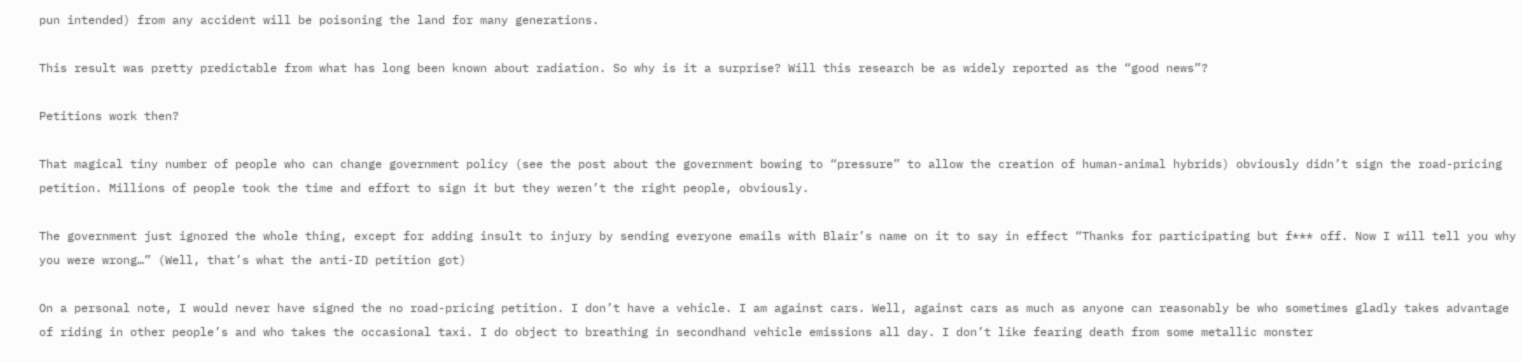pun intended) from any accident will be poisoning the land for many generations.

This result was pretty predictable from what has long been known about radiation. So why is it a surprise? Will this research be as widely reported as the “good news”?

Petitions work then?

That magical tiny number of people who can change government policy (see the post about the government bowing to “pressure” to allow the creation of human-animal hybrids) obviously didn’t sign the road-pricing petition. Millions of people took the time and effort to sign it but they weren’t the right people, obviously.

The government just ignored the whole thing, except for adding insult to injury by sending everyone emails with Blair’s name on it to say in effect “Thanks for participating but f*** off. Now I will tell you why you were wrong…” (Well, that’s what the anti-ID petition got)

On a personal note, I would never have signed the no road-pricing petition. I don’t have a vehicle. I am against cars. Well, against cars as much as anyone can reasonably be who sometimes gladly takes advantage of riding in other people’s and who takes the occasional taxi. I do object to breathing in secondhand vehicle emissions all day. I don’t like fearing death from some metallic monster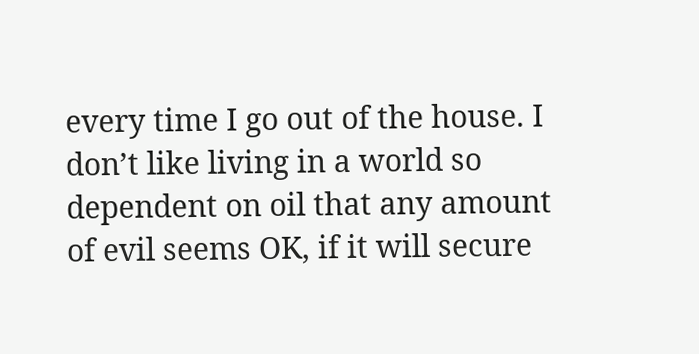every time I go out of the house. I don’t like living in a world so dependent on oil that any amount of evil seems OK, if it will secure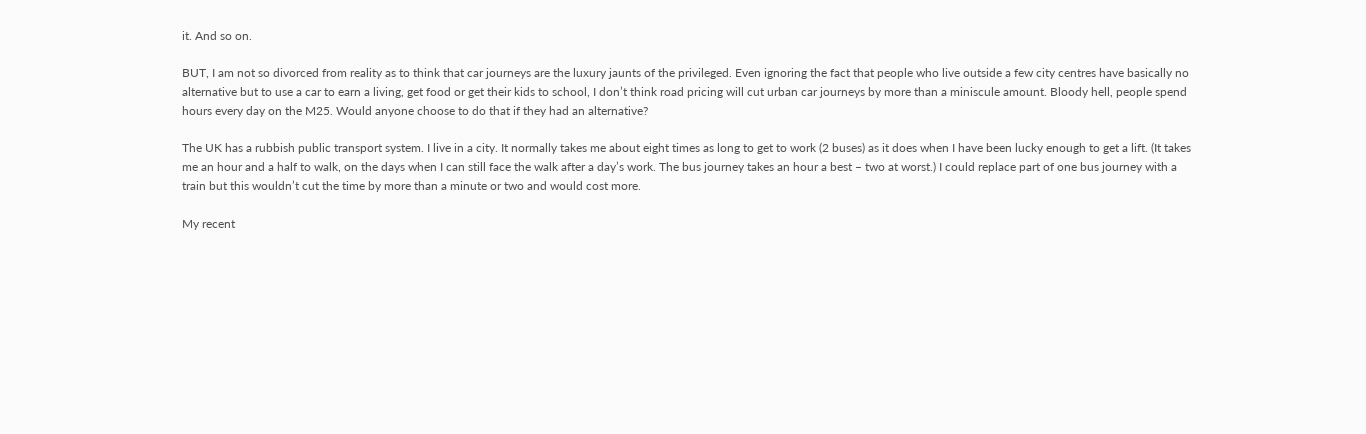it. And so on.

BUT, I am not so divorced from reality as to think that car journeys are the luxury jaunts of the privileged. Even ignoring the fact that people who live outside a few city centres have basically no alternative but to use a car to earn a living, get food or get their kids to school, I don’t think road pricing will cut urban car journeys by more than a miniscule amount. Bloody hell, people spend hours every day on the M25. Would anyone choose to do that if they had an alternative?

The UK has a rubbish public transport system. I live in a city. It normally takes me about eight times as long to get to work (2 buses) as it does when I have been lucky enough to get a lift. (It takes me an hour and a half to walk, on the days when I can still face the walk after a day’s work. The bus journey takes an hour a best – two at worst.) I could replace part of one bus journey with a train but this wouldn’t cut the time by more than a minute or two and would cost more.

My recent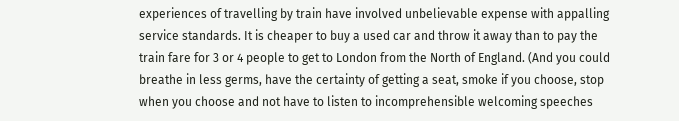experiences of travelling by train have involved unbelievable expense with appalling service standards. It is cheaper to buy a used car and throw it away than to pay the train fare for 3 or 4 people to get to London from the North of England. (And you could breathe in less germs, have the certainty of getting a seat, smoke if you choose, stop when you choose and not have to listen to incomprehensible welcoming speeches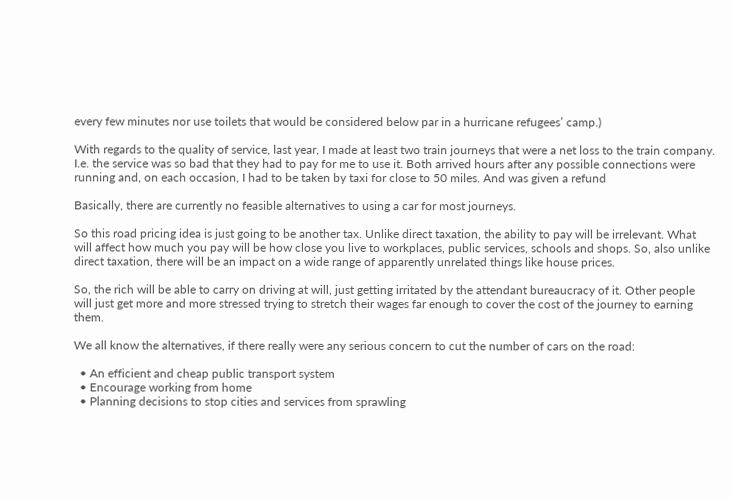every few minutes nor use toilets that would be considered below par in a hurricane refugees’ camp.)

With regards to the quality of service, last year, I made at least two train journeys that were a net loss to the train company. I.e. the service was so bad that they had to pay for me to use it. Both arrived hours after any possible connections were running and, on each occasion, I had to be taken by taxi for close to 50 miles. And was given a refund

Basically, there are currently no feasible alternatives to using a car for most journeys.

So this road pricing idea is just going to be another tax. Unlike direct taxation, the ability to pay will be irrelevant. What will affect how much you pay will be how close you live to workplaces, public services, schools and shops. So, also unlike direct taxation, there will be an impact on a wide range of apparently unrelated things like house prices.

So, the rich will be able to carry on driving at will, just getting irritated by the attendant bureaucracy of it. Other people will just get more and more stressed trying to stretch their wages far enough to cover the cost of the journey to earning them.

We all know the alternatives, if there really were any serious concern to cut the number of cars on the road:

  • An efficient and cheap public transport system
  • Encourage working from home
  • Planning decisions to stop cities and services from sprawling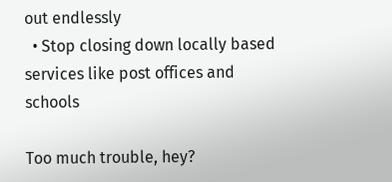out endlessly
  • Stop closing down locally based services like post offices and schools

Too much trouble, hey?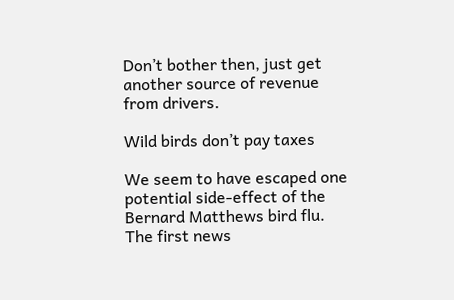Don’t bother then, just get another source of revenue from drivers.

Wild birds don’t pay taxes

We seem to have escaped one potential side-effect of the Bernard Matthews bird flu. The first news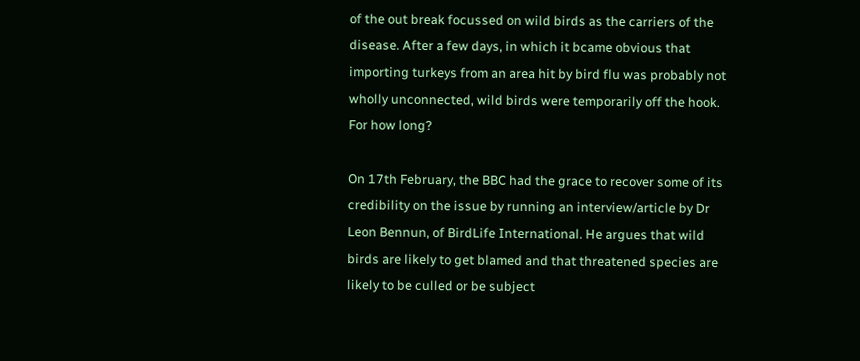of the out break focussed on wild birds as the carriers of the disease. After a few days, in which it bcame obvious that importing turkeys from an area hit by bird flu was probably not wholly unconnected, wild birds were temporarily off the hook. For how long?

On 17th February, the BBC had the grace to recover some of its credibility on the issue by running an interview/article by Dr Leon Bennun, of BirdLife International. He argues that wild birds are likely to get blamed and that threatened species are likely to be culled or be subject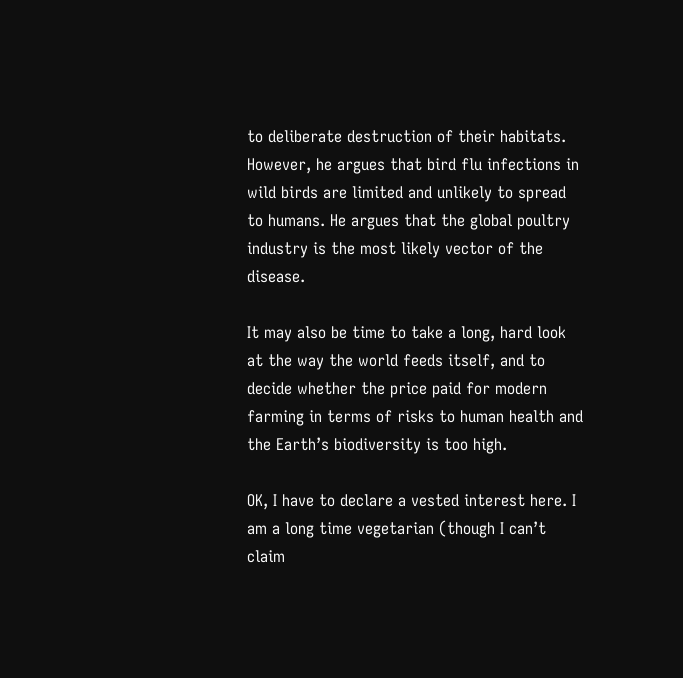to deliberate destruction of their habitats. However, he argues that bird flu infections in wild birds are limited and unlikely to spread to humans. He argues that the global poultry industry is the most likely vector of the disease.

It may also be time to take a long, hard look at the way the world feeds itself, and to decide whether the price paid for modern farming in terms of risks to human health and the Earth’s biodiversity is too high.

OK, I have to declare a vested interest here. I am a long time vegetarian (though I can’t claim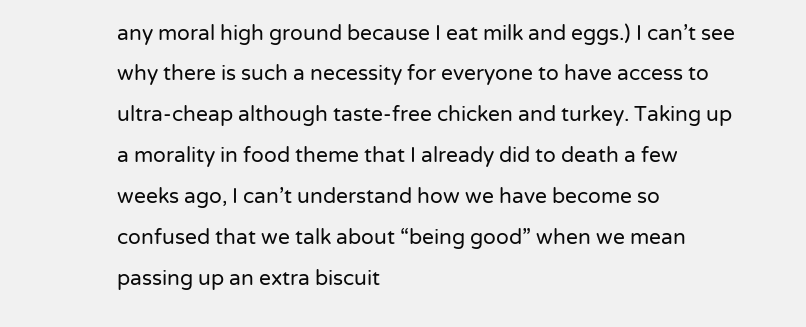any moral high ground because I eat milk and eggs.) I can’t see why there is such a necessity for everyone to have access to ultra-cheap although taste-free chicken and turkey. Taking up a morality in food theme that I already did to death a few weeks ago, I can’t understand how we have become so confused that we talk about “being good” when we mean passing up an extra biscuit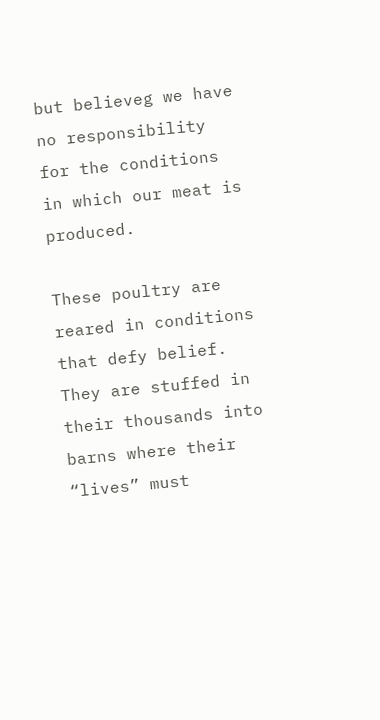but believeg we have no responsibility for the conditions in which our meat is produced.

These poultry are reared in conditions that defy belief. They are stuffed in their thousands into barns where their “lives” must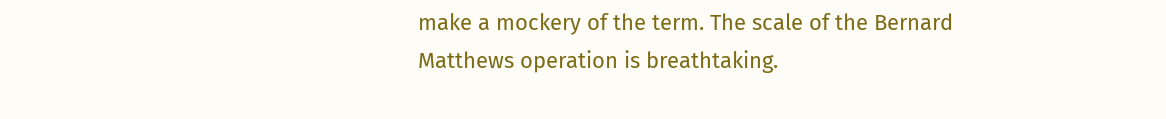make a mockery of the term. The scale of the Bernard Matthews operation is breathtaking.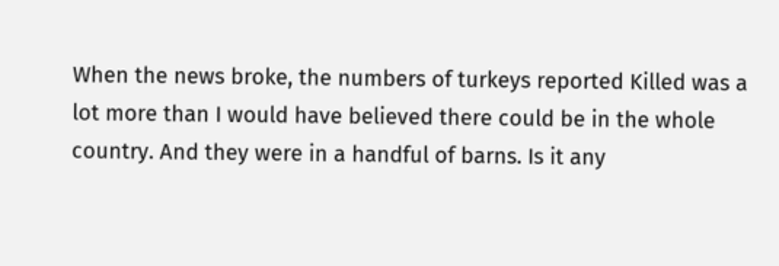When the news broke, the numbers of turkeys reported Killed was a lot more than I would have believed there could be in the whole country. And they were in a handful of barns. Is it any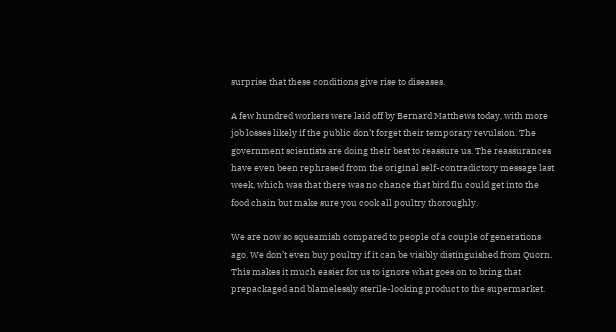surprise that these conditions give rise to diseases.

A few hundred workers were laid off by Bernard Matthews today, with more job losses likely if the public don’t forget their temporary revulsion. The government scientists are doing their best to reassure us. The reassurances have even been rephrased from the original self-contradictory message last week, which was that there was no chance that bird flu could get into the food chain but make sure you cook all poultry thoroughly.

We are now so squeamish compared to people of a couple of generations ago. We don’t even buy poultry if it can be visibly distinguished from Quorn. This makes it much easier for us to ignore what goes on to bring that prepackaged and blamelessly sterile-looking product to the supermarket.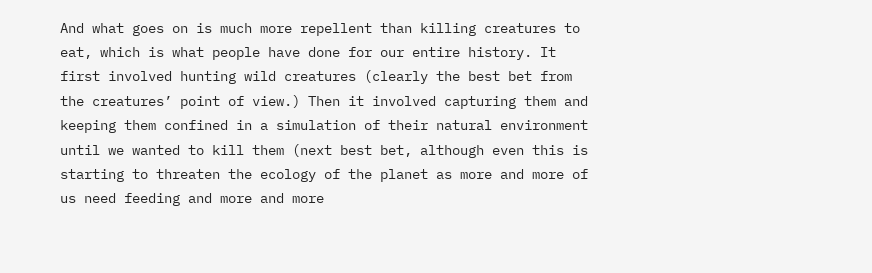And what goes on is much more repellent than killing creatures to eat, which is what people have done for our entire history. It first involved hunting wild creatures (clearly the best bet from the creatures’ point of view.) Then it involved capturing them and keeping them confined in a simulation of their natural environment until we wanted to kill them (next best bet, although even this is starting to threaten the ecology of the planet as more and more of us need feeding and more and more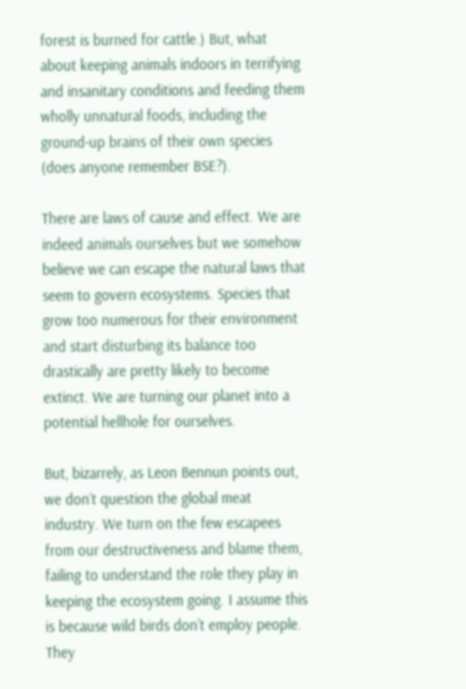forest is burned for cattle.) But, what about keeping animals indoors in terrifying and insanitary conditions and feeding them wholly unnatural foods, including the ground-up brains of their own species (does anyone remember BSE?).

There are laws of cause and effect. We are indeed animals ourselves but we somehow believe we can escape the natural laws that seem to govern ecosystems. Species that grow too numerous for their environment and start disturbing its balance too drastically are pretty likely to become extinct. We are turning our planet into a potential hellhole for ourselves.

But, bizarrely, as Leon Bennun points out, we don’t question the global meat industry. We turn on the few escapees from our destructiveness and blame them, failing to understand the role they play in keeping the ecosystem going. I assume this is because wild birds don’t employ people. They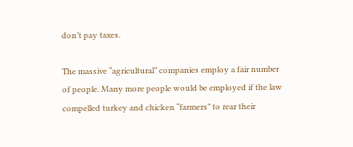don’t pay taxes.

The massive “agricultural” companies employ a fair number of people. Many more people would be employed if the law compelled turkey and chicken “farmers” to rear their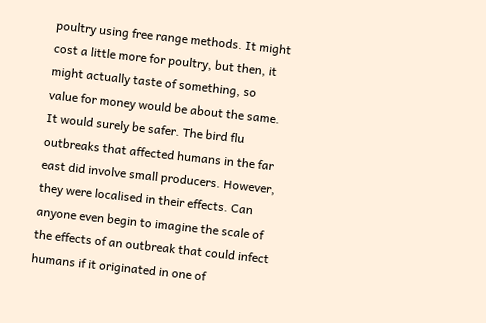poultry using free range methods. It might cost a little more for poultry, but then, it might actually taste of something, so value for money would be about the same. It would surely be safer. The bird flu outbreaks that affected humans in the far east did involve small producers. However, they were localised in their effects. Can anyone even begin to imagine the scale of the effects of an outbreak that could infect humans if it originated in one of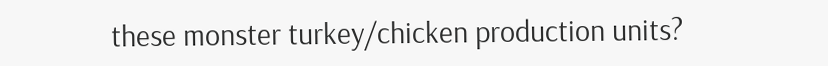these monster turkey/chicken production units?